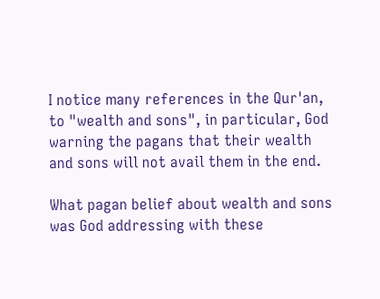I notice many references in the Qur'an, to "wealth and sons", in particular, God warning the pagans that their wealth and sons will not avail them in the end.

What pagan belief about wealth and sons was God addressing with these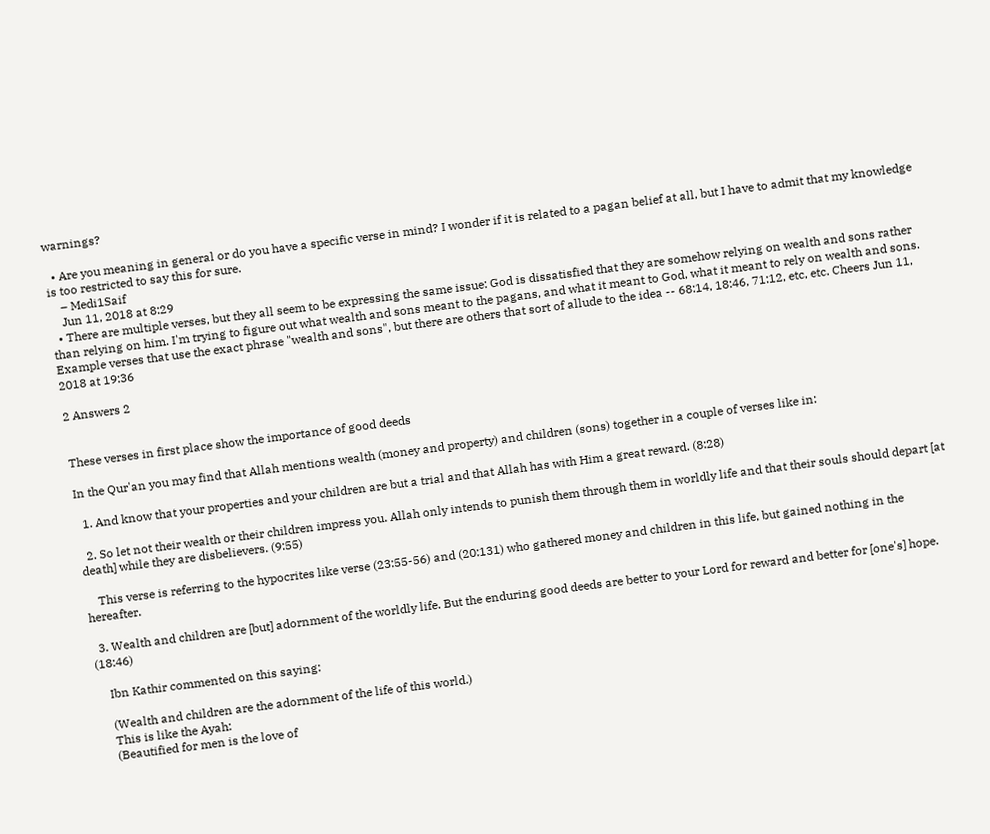warnings?

  • Are you meaning in general or do you have a specific verse in mind? I wonder if it is related to a pagan belief at all, but I have to admit that my knowledge is too restricted to say this for sure.
    – Medi1Saif
    Jun 11, 2018 at 8:29
  • There are multiple verses, but they all seem to be expressing the same issue: God is dissatisfied that they are somehow relying on wealth and sons rather than relying on him. I'm trying to figure out what wealth and sons meant to the pagans, and what it meant to God, what it meant to rely on wealth and sons. Example verses that use the exact phrase "wealth and sons", but there are others that sort of allude to the idea -- 68:14, 18:46, 71:12, etc, etc. Cheers Jun 11, 2018 at 19:36

2 Answers 2


These verses in first place show the importance of good deeds

In the Qur'an you may find that Allah mentions wealth (money and property) and children (sons) together in a couple of verses like in:

  1. And know that your properties and your children are but a trial and that Allah has with Him a great reward. (8:28)

  2. So let not their wealth or their children impress you. Allah only intends to punish them through them in worldly life and that their souls should depart [at death] while they are disbelievers. (9:55)

    This verse is referring to the hypocrites like verse (23:55-56) and (20:131) who gathered money and children in this life, but gained nothing in the hereafter.

  3. Wealth and children are [but] adornment of the worldly life. But the enduring good deeds are better to your Lord for reward and better for [one's] hope. (18:46)

    Ibn Kathir commented on this saying:

    (Wealth and children are the adornment of the life of this world.)
    This is like the Ayah:
    (Beautified for men is the love of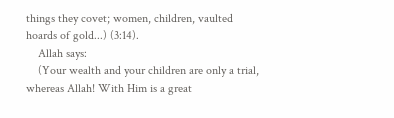things they covet; women, children, vaulted hoards of gold...) (3:14).
    Allah says:
    (Your wealth and your children are only a trial, whereas Allah! With Him is a great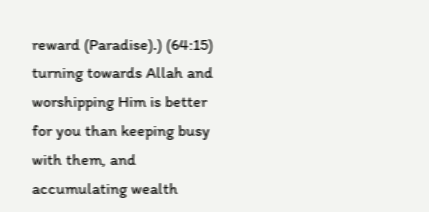reward (Paradise).) (64:15) turning towards Allah and worshipping Him is better for you than keeping busy with them, and accumulating wealth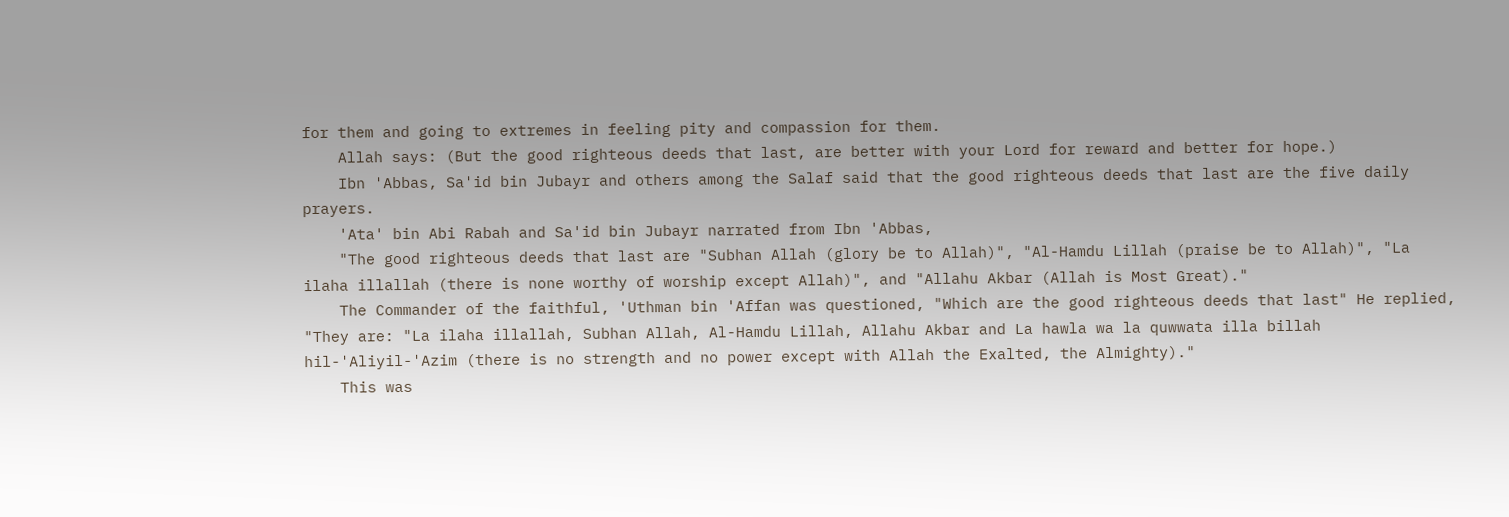for them and going to extremes in feeling pity and compassion for them.
    Allah says: (But the good righteous deeds that last, are better with your Lord for reward and better for hope.)
    Ibn 'Abbas, Sa'id bin Jubayr and others among the Salaf said that the good righteous deeds that last are the five daily prayers.
    'Ata' bin Abi Rabah and Sa'id bin Jubayr narrated from Ibn 'Abbas,
    "The good righteous deeds that last are "Subhan Allah (glory be to Allah)", "Al-Hamdu Lillah (praise be to Allah)", "La ilaha illallah (there is none worthy of worship except Allah)", and "Allahu Akbar (Allah is Most Great)."
    The Commander of the faithful, 'Uthman bin 'Affan was questioned, "Which are the good righteous deeds that last" He replied, "They are: "La ilaha illallah, Subhan Allah, Al-Hamdu Lillah, Allahu Akbar and La hawla wa la quwwata illa billah hil-'Aliyil-'Azim (there is no strength and no power except with Allah the Exalted, the Almighty)."
    This was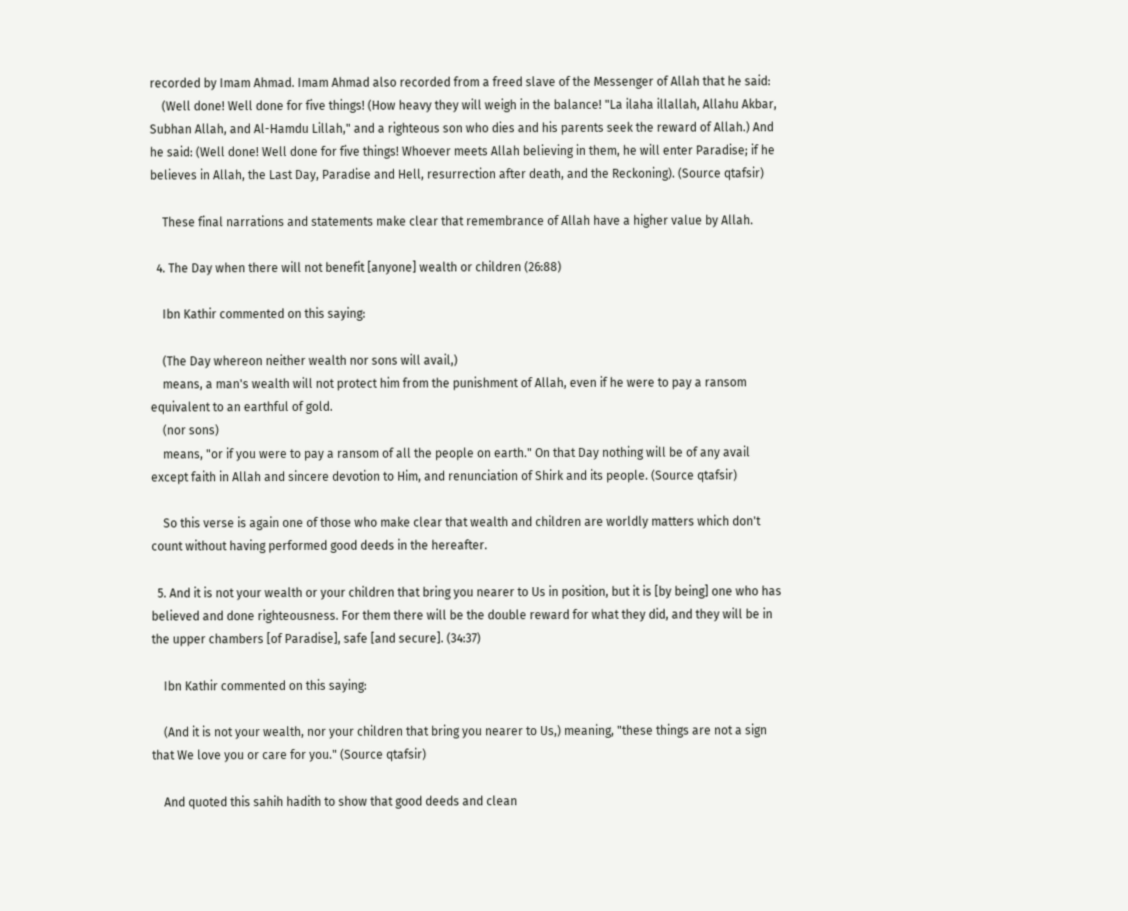recorded by Imam Ahmad. Imam Ahmad also recorded from a freed slave of the Messenger of Allah that he said:
    (Well done! Well done for five things! (How heavy they will weigh in the balance! "La ilaha illallah, Allahu Akbar, Subhan Allah, and Al-Hamdu Lillah," and a righteous son who dies and his parents seek the reward of Allah.) And he said: (Well done! Well done for five things! Whoever meets Allah believing in them, he will enter Paradise; if he believes in Allah, the Last Day, Paradise and Hell, resurrection after death, and the Reckoning). (Source qtafsir)

    These final narrations and statements make clear that remembrance of Allah have a higher value by Allah.

  4. The Day when there will not benefit [anyone] wealth or children (26:88)

    Ibn Kathir commented on this saying:

    (The Day whereon neither wealth nor sons will avail,)
    means, a man's wealth will not protect him from the punishment of Allah, even if he were to pay a ransom equivalent to an earthful of gold.
    (nor sons)
    means, "or if you were to pay a ransom of all the people on earth." On that Day nothing will be of any avail except faith in Allah and sincere devotion to Him, and renunciation of Shirk and its people. (Source qtafsir)

    So this verse is again one of those who make clear that wealth and children are worldly matters which don't count without having performed good deeds in the hereafter.

  5. And it is not your wealth or your children that bring you nearer to Us in position, but it is [by being] one who has believed and done righteousness. For them there will be the double reward for what they did, and they will be in the upper chambers [of Paradise], safe [and secure]. (34:37)

    Ibn Kathir commented on this saying:

    (And it is not your wealth, nor your children that bring you nearer to Us,) meaning, "these things are not a sign that We love you or care for you." (Source qtafsir)

    And quoted this sahih hadith to show that good deeds and clean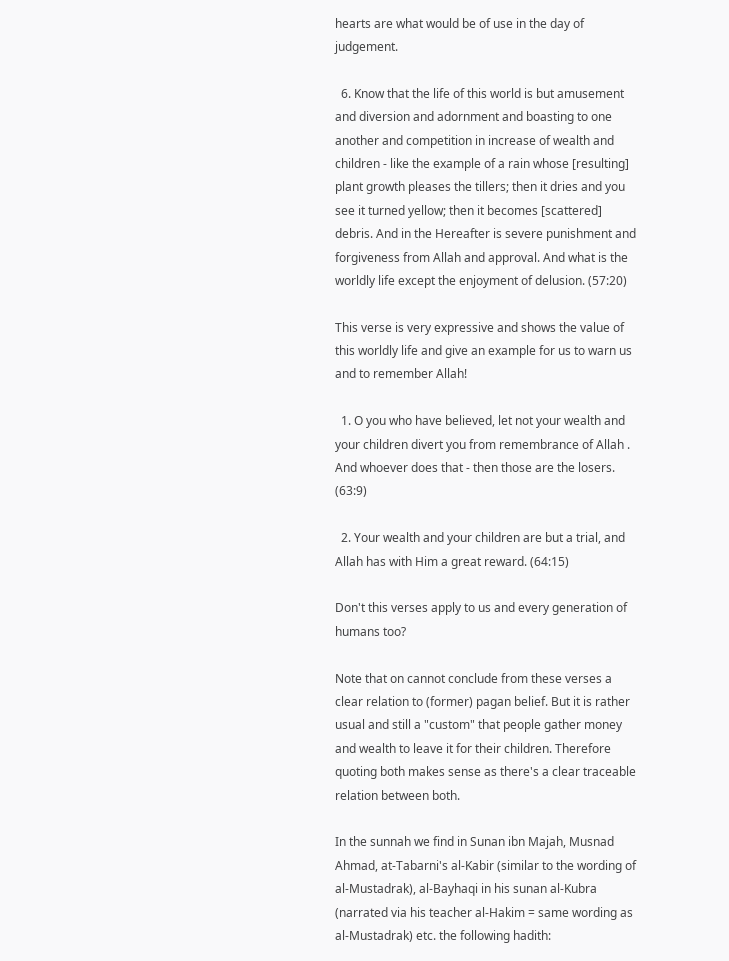hearts are what would be of use in the day of judgement.

  6. Know that the life of this world is but amusement and diversion and adornment and boasting to one another and competition in increase of wealth and children - like the example of a rain whose [resulting] plant growth pleases the tillers; then it dries and you see it turned yellow; then it becomes [scattered] debris. And in the Hereafter is severe punishment and forgiveness from Allah and approval. And what is the worldly life except the enjoyment of delusion. (57:20)

This verse is very expressive and shows the value of this worldly life and give an example for us to warn us and to remember Allah!

  1. O you who have believed, let not your wealth and your children divert you from remembrance of Allah . And whoever does that - then those are the losers. (63:9)

  2. Your wealth and your children are but a trial, and Allah has with Him a great reward. (64:15)

Don't this verses apply to us and every generation of humans too?

Note that on cannot conclude from these verses a clear relation to (former) pagan belief. But it is rather usual and still a "custom" that people gather money and wealth to leave it for their children. Therefore quoting both makes sense as there's a clear traceable relation between both.

In the sunnah we find in Sunan ibn Majah, Musnad Ahmad, at-Tabarni's al-Kabir (similar to the wording of al-Mustadrak), al-Bayhaqi in his sunan al-Kubra (narrated via his teacher al-Hakim = same wording as al-Mustadrak) etc. the following hadith: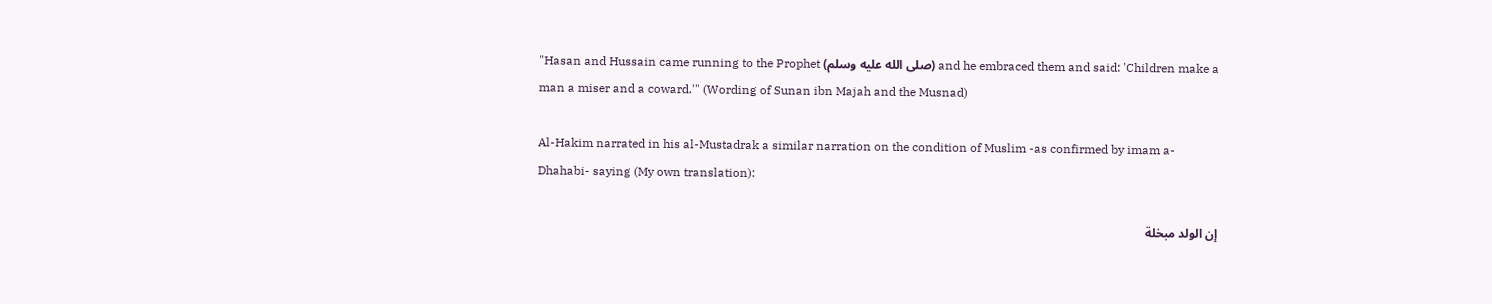"Hasan and Hussain came running to the Prophet (صلى الله عليه وسلم) and he embraced them and said: 'Children make a man a miser and a coward.'" (Wording of Sunan ibn Majah and the Musnad)

Al-Hakim narrated in his al-Mustadrak a similar narration on the condition of Muslim -as confirmed by imam a-Dhahabi- saying (My own translation):

إن الولد مبخلة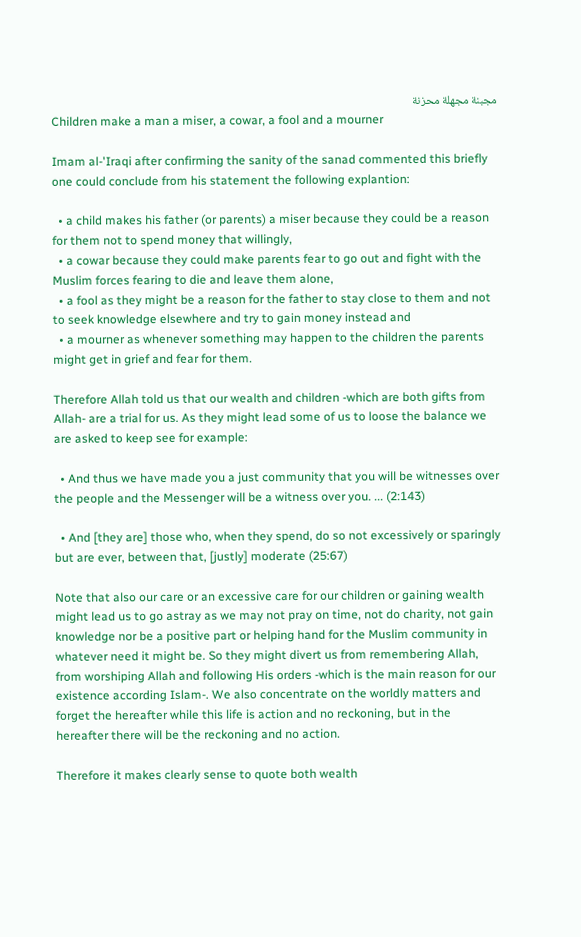مجبنة مجهلة محزنة
Children make a man a miser, a cowar, a fool and a mourner

Imam al-'Iraqi after confirming the sanity of the sanad commented this briefly one could conclude from his statement the following explantion:

  • a child makes his father (or parents) a miser because they could be a reason for them not to spend money that willingly,
  • a cowar because they could make parents fear to go out and fight with the Muslim forces fearing to die and leave them alone,
  • a fool as they might be a reason for the father to stay close to them and not to seek knowledge elsewhere and try to gain money instead and
  • a mourner as whenever something may happen to the children the parents might get in grief and fear for them.

Therefore Allah told us that our wealth and children -which are both gifts from Allah- are a trial for us. As they might lead some of us to loose the balance we are asked to keep see for example:

  • And thus we have made you a just community that you will be witnesses over the people and the Messenger will be a witness over you. ... (2:143)

  • And [they are] those who, when they spend, do so not excessively or sparingly but are ever, between that, [justly] moderate (25:67)

Note that also our care or an excessive care for our children or gaining wealth might lead us to go astray as we may not pray on time, not do charity, not gain knowledge nor be a positive part or helping hand for the Muslim community in whatever need it might be. So they might divert us from remembering Allah, from worshiping Allah and following His orders -which is the main reason for our existence according Islam-. We also concentrate on the worldly matters and forget the hereafter while this life is action and no reckoning, but in the hereafter there will be the reckoning and no action.

Therefore it makes clearly sense to quote both wealth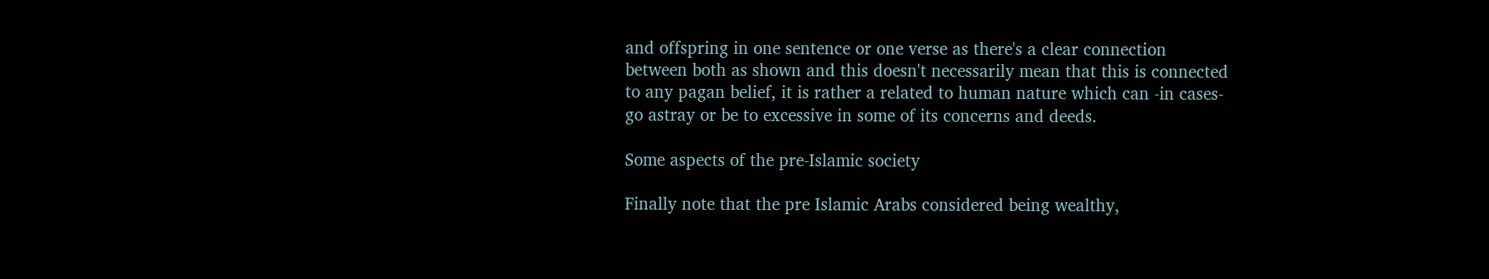and offspring in one sentence or one verse as there's a clear connection between both as shown and this doesn't necessarily mean that this is connected to any pagan belief, it is rather a related to human nature which can -in cases- go astray or be to excessive in some of its concerns and deeds.

Some aspects of the pre-Islamic society

Finally note that the pre Islamic Arabs considered being wealthy,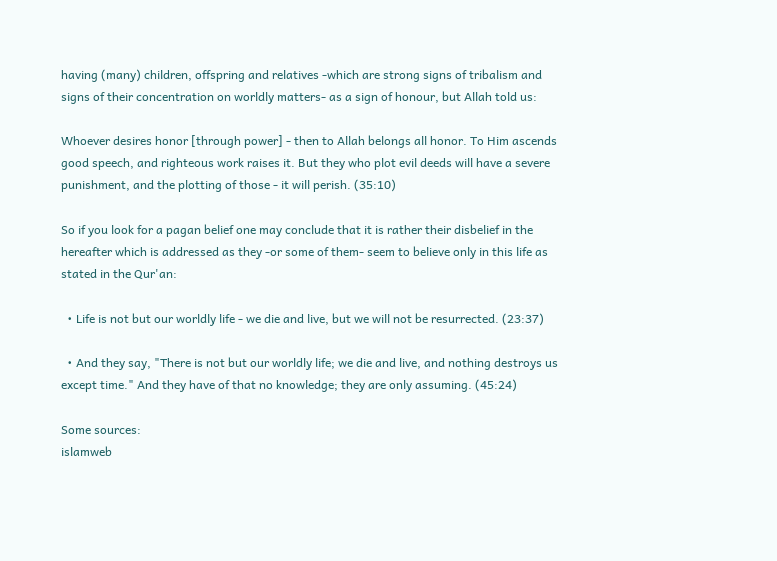having (many) children, offspring and relatives -which are strong signs of tribalism and signs of their concentration on worldly matters- as a sign of honour, but Allah told us:

Whoever desires honor [through power] - then to Allah belongs all honor. To Him ascends good speech, and righteous work raises it. But they who plot evil deeds will have a severe punishment, and the plotting of those - it will perish. (35:10)

So if you look for a pagan belief one may conclude that it is rather their disbelief in the hereafter which is addressed as they -or some of them- seem to believe only in this life as stated in the Qur'an:

  • Life is not but our worldly life - we die and live, but we will not be resurrected. (23:37)

  • And they say, "There is not but our worldly life; we die and live, and nothing destroys us except time." And they have of that no knowledge; they are only assuming. (45:24)

Some sources:
islamweb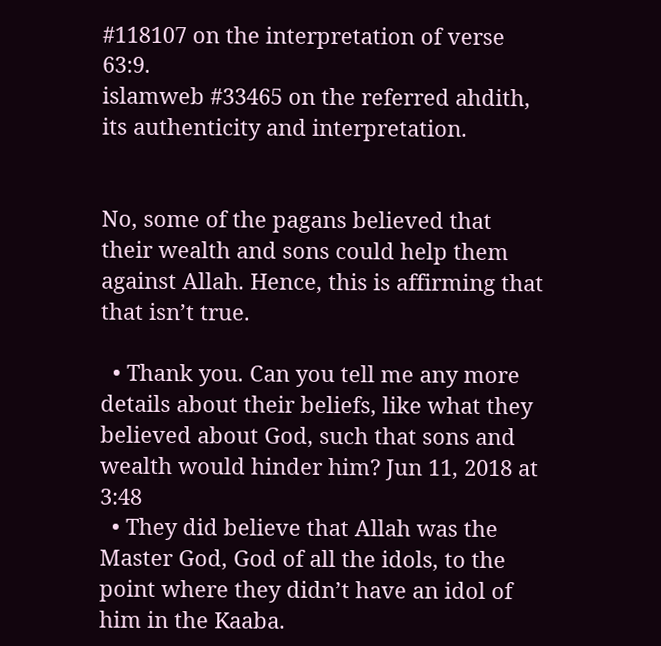#118107 on the interpretation of verse 63:9.
islamweb #33465 on the referred ahdith, its authenticity and interpretation.


No, some of the pagans believed that their wealth and sons could help them against Allah. Hence, this is affirming that that isn’t true.

  • Thank you. Can you tell me any more details about their beliefs, like what they believed about God, such that sons and wealth would hinder him? Jun 11, 2018 at 3:48
  • They did believe that Allah was the Master God, God of all the idols, to the point where they didn’t have an idol of him in the Kaaba.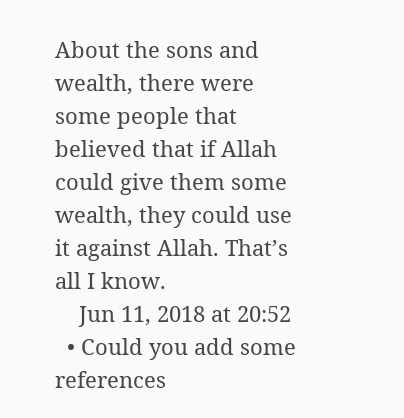About the sons and wealth, there were some people that believed that if Allah could give them some wealth, they could use it against Allah. That’s all I know.
    Jun 11, 2018 at 20:52
  • Could you add some references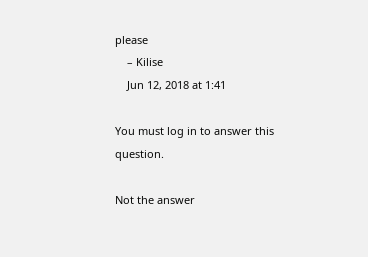please
    – Kilise
    Jun 12, 2018 at 1:41

You must log in to answer this question.

Not the answer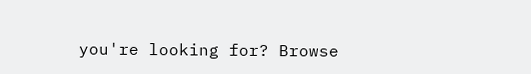you're looking for? Browse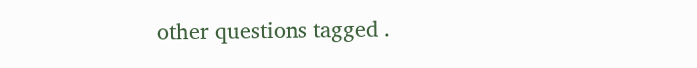other questions tagged .